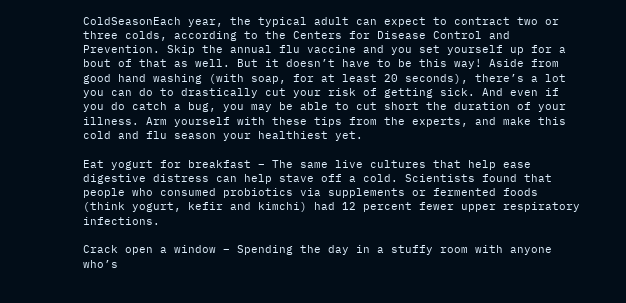ColdSeasonEach year, the typical adult can expect to contract two or three colds, according to the Centers for Disease Control and Prevention. Skip the annual flu vaccine and you set yourself up for a bout of that as well. But it doesn’t have to be this way! Aside from good hand washing (with soap, for at least 20 seconds), there’s a lot you can do to drastically cut your risk of getting sick. And even if you do catch a bug, you may be able to cut short the duration of your illness. Arm yourself with these tips from the experts, and make this cold and flu season your healthiest yet.

Eat yogurt for breakfast – The same live cultures that help ease digestive distress can help stave off a cold. Scientists found that people who consumed probiotics via supplements or fermented foods (think yogurt, kefir and kimchi) had 12 percent fewer upper respiratory infections.

Crack open a window – Spending the day in a stuffy room with anyone who’s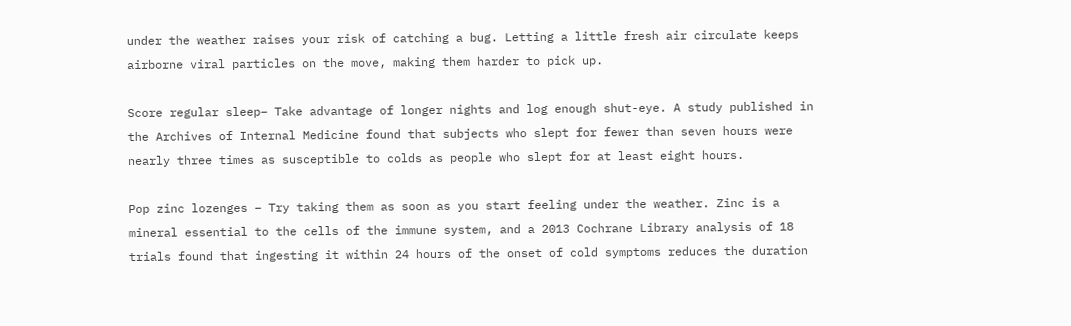under the weather raises your risk of catching a bug. Letting a little fresh air circulate keeps airborne viral particles on the move, making them harder to pick up.

Score regular sleep– Take advantage of longer nights and log enough shut-eye. A study published in the Archives of Internal Medicine found that subjects who slept for fewer than seven hours were nearly three times as susceptible to colds as people who slept for at least eight hours.

Pop zinc lozenges – Try taking them as soon as you start feeling under the weather. Zinc is a mineral essential to the cells of the immune system, and a 2013 Cochrane Library analysis of 18 trials found that ingesting it within 24 hours of the onset of cold symptoms reduces the duration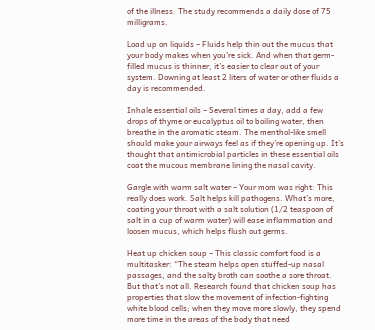of the illness. The study recommends a daily dose of 75 milligrams.

Load up on liquids – Fluids help thin out the mucus that your body makes when you’re sick. And when that germ-filled mucus is thinner, it’s easier to clear out of your system. Downing at least 2 liters of water or other fluids a day is recommended.

Inhale essential oils – Several times a day, add a few drops of thyme or eucalyptus oil to boiling water, then breathe in the aromatic steam. The menthol-like smell should make your airways feel as if they’re opening up. It’s thought that antimicrobial particles in these essential oils coat the mucous membrane lining the nasal cavity.

Gargle with warm salt water – Your mom was right: This really does work. Salt helps kill pathogens. What’s more, coating your throat with a salt solution (1/2 teaspoon of salt in a cup of warm water) will ease inflammation and loosen mucus, which helps flush out germs.

Heat up chicken soup – This classic comfort food is a multitasker: “The steam helps open stuffed-up nasal passages, and the salty broth can soothe a sore throat. But that’s not all. Research found that chicken soup has properties that slow the movement of infection-fighting white blood cells; when they move more slowly, they spend more time in the areas of the body that need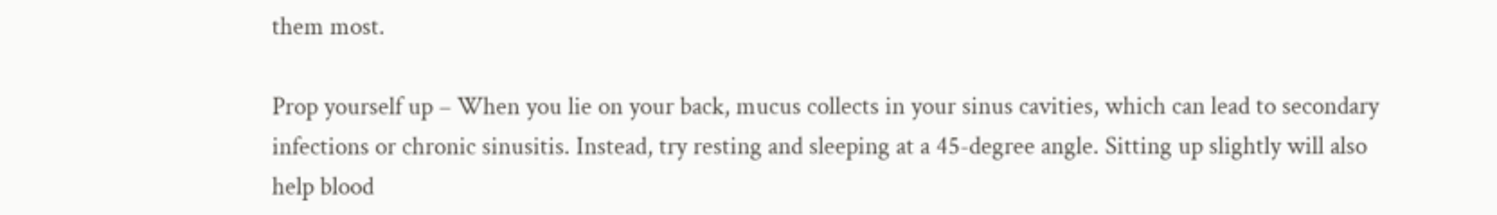them most.

Prop yourself up – When you lie on your back, mucus collects in your sinus cavities, which can lead to secondary infections or chronic sinusitis. Instead, try resting and sleeping at a 45-degree angle. Sitting up slightly will also help blood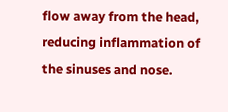flow away from the head, reducing inflammation of the sinuses and nose.